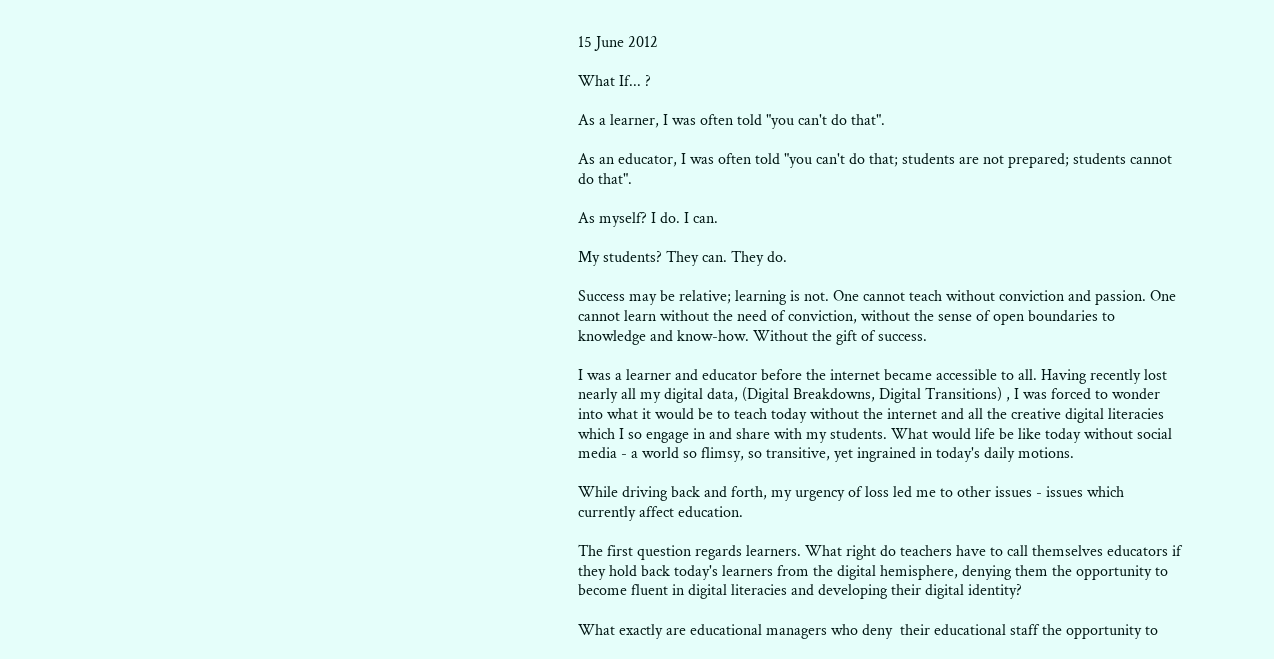15 June 2012

What If... ?

As a learner, I was often told "you can't do that".

As an educator, I was often told "you can't do that; students are not prepared; students cannot do that".

As myself? I do. I can.

My students? They can. They do.

Success may be relative; learning is not. One cannot teach without conviction and passion. One cannot learn without the need of conviction, without the sense of open boundaries to knowledge and know-how. Without the gift of success.

I was a learner and educator before the internet became accessible to all. Having recently lost nearly all my digital data, (Digital Breakdowns, Digital Transitions) , I was forced to wonder into what it would be to teach today without the internet and all the creative digital literacies which I so engage in and share with my students. What would life be like today without social media - a world so flimsy, so transitive, yet ingrained in today's daily motions.

While driving back and forth, my urgency of loss led me to other issues - issues which currently affect education.

The first question regards learners. What right do teachers have to call themselves educators if they hold back today's learners from the digital hemisphere, denying them the opportunity to become fluent in digital literacies and developing their digital identity?

What exactly are educational managers who deny  their educational staff the opportunity to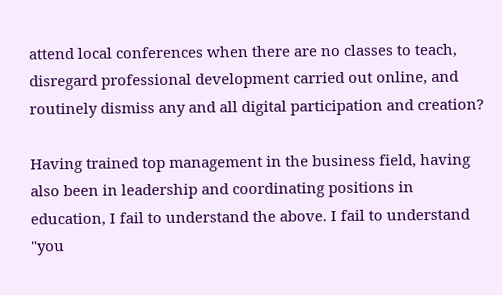attend local conferences when there are no classes to teach, disregard professional development carried out online, and routinely dismiss any and all digital participation and creation?

Having trained top management in the business field, having also been in leadership and coordinating positions in education, I fail to understand the above. I fail to understand "you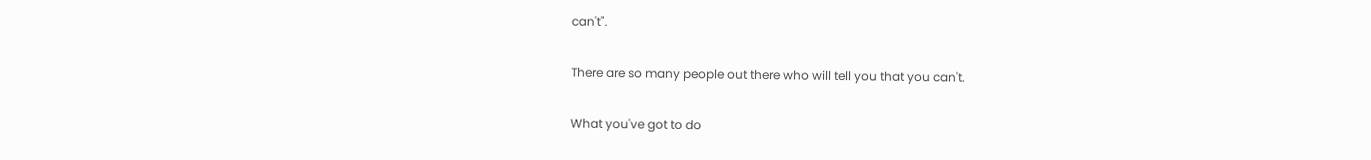can't".

There are so many people out there who will tell you that you can't.

What you've got to do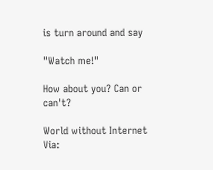is turn around and say

"Watch me!"

How about you? Can or can't?

World without Internet
Via: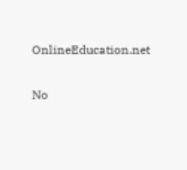OnlineEducation.net

No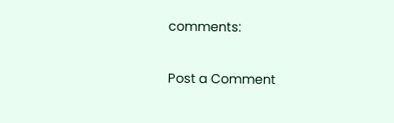comments:

Post a Comment